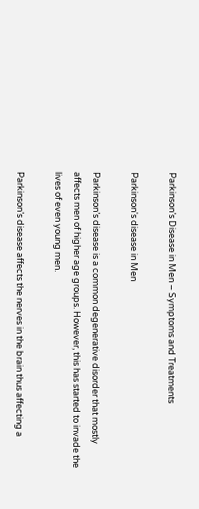Parkinson’s Disease in Men – Symptoms and Treatments

Parkinson's disease in Men

Parkinson’s disease is a common degenerative disorder that mostly affects men of higher age groups. However, this has started to invade the lives of even young men.

Parkinson’s disease affects the nerves in the brain thus affecting a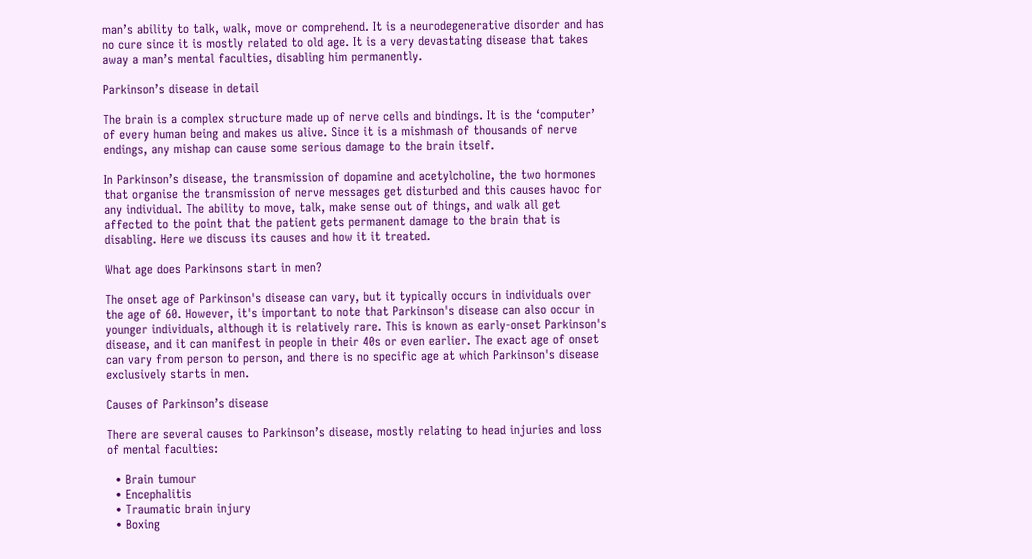man’s ability to talk, walk, move or comprehend. It is a neurodegenerative disorder and has no cure since it is mostly related to old age. It is a very devastating disease that takes away a man’s mental faculties, disabling him permanently.

Parkinson’s disease in detail

The brain is a complex structure made up of nerve cells and bindings. It is the ‘computer’ of every human being and makes us alive. Since it is a mishmash of thousands of nerve endings, any mishap can cause some serious damage to the brain itself.

In Parkinson’s disease, the transmission of dopamine and acetylcholine, the two hormones that organise the transmission of nerve messages get disturbed and this causes havoc for any individual. The ability to move, talk, make sense out of things, and walk all get affected to the point that the patient gets permanent damage to the brain that is disabling. Here we discuss its causes and how it it treated.

What age does Parkinsons start in men?

The onset age of Parkinson's disease can vary, but it typically occurs in individuals over the age of 60. However, it's important to note that Parkinson's disease can also occur in younger individuals, although it is relatively rare. This is known as early-onset Parkinson's disease, and it can manifest in people in their 40s or even earlier. The exact age of onset can vary from person to person, and there is no specific age at which Parkinson's disease exclusively starts in men.

Causes of Parkinson’s disease

There are several causes to Parkinson’s disease, mostly relating to head injuries and loss of mental faculties:

  • Brain tumour
  • Encephalitis
  • Traumatic brain injury
  • Boxing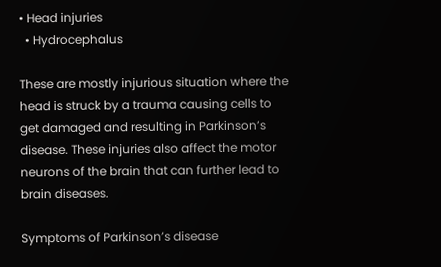• Head injuries
  • Hydrocephalus

These are mostly injurious situation where the head is struck by a trauma causing cells to get damaged and resulting in Parkinson’s disease. These injuries also affect the motor neurons of the brain that can further lead to brain diseases.

Symptoms of Parkinson’s disease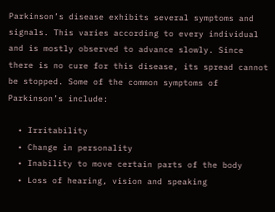Parkinson’s disease exhibits several symptoms and signals. This varies according to every individual and is mostly observed to advance slowly. Since there is no cure for this disease, its spread cannot be stopped. Some of the common symptoms of Parkinson’s include:

  • Irritability
  • Change in personality
  • Inability to move certain parts of the body
  • Loss of hearing, vision and speaking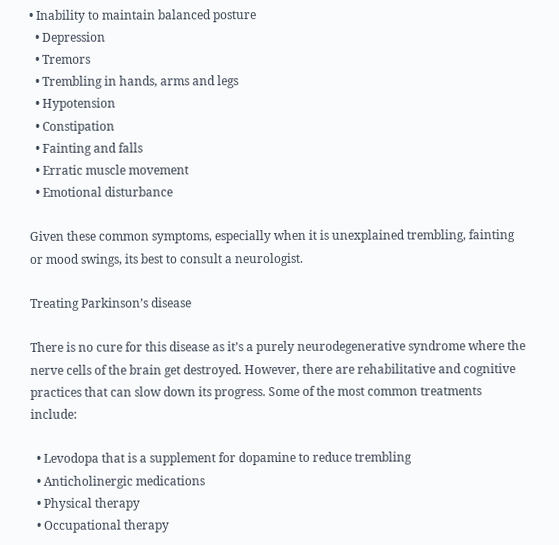• Inability to maintain balanced posture
  • Depression
  • Tremors
  • Trembling in hands, arms and legs
  • Hypotension
  • Constipation
  • Fainting and falls
  • Erratic muscle movement
  • Emotional disturbance

Given these common symptoms, especially when it is unexplained trembling, fainting or mood swings, its best to consult a neurologist.

Treating Parkinson’s disease

There is no cure for this disease as it’s a purely neurodegenerative syndrome where the nerve cells of the brain get destroyed. However, there are rehabilitative and cognitive practices that can slow down its progress. Some of the most common treatments include:

  • Levodopa that is a supplement for dopamine to reduce trembling
  • Anticholinergic medications
  • Physical therapy
  • Occupational therapy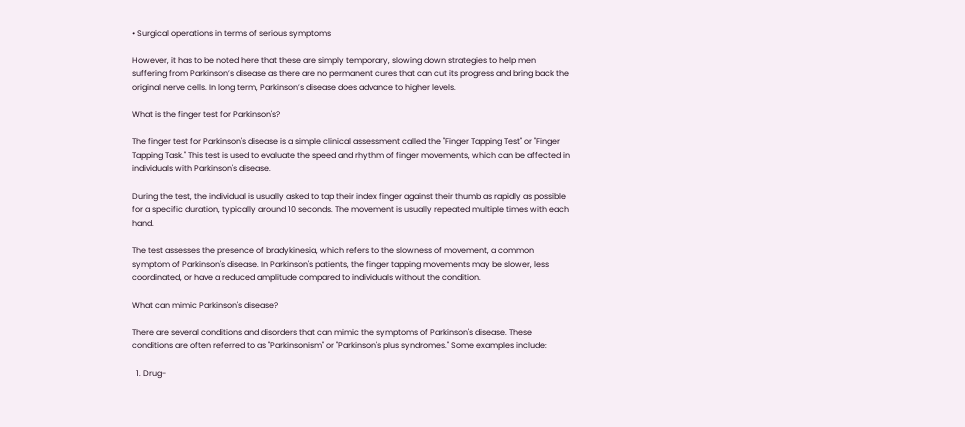• Surgical operations in terms of serious symptoms

However, it has to be noted here that these are simply temporary, slowing down strategies to help men suffering from Parkinson’s disease as there are no permanent cures that can cut its progress and bring back the original nerve cells. In long term, Parkinson’s disease does advance to higher levels.

What is the finger test for Parkinson's?

The finger test for Parkinson's disease is a simple clinical assessment called the "Finger Tapping Test" or "Finger Tapping Task." This test is used to evaluate the speed and rhythm of finger movements, which can be affected in individuals with Parkinson's disease.

During the test, the individual is usually asked to tap their index finger against their thumb as rapidly as possible for a specific duration, typically around 10 seconds. The movement is usually repeated multiple times with each hand.

The test assesses the presence of bradykinesia, which refers to the slowness of movement, a common symptom of Parkinson's disease. In Parkinson's patients, the finger tapping movements may be slower, less coordinated, or have a reduced amplitude compared to individuals without the condition.

What can mimic Parkinson's disease?

There are several conditions and disorders that can mimic the symptoms of Parkinson's disease. These conditions are often referred to as "Parkinsonism" or "Parkinson's plus syndromes." Some examples include:

  1. Drug-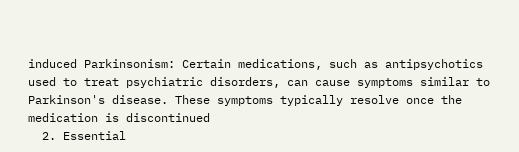induced Parkinsonism: Certain medications, such as antipsychotics used to treat psychiatric disorders, can cause symptoms similar to Parkinson's disease. These symptoms typically resolve once the medication is discontinued
  2. Essential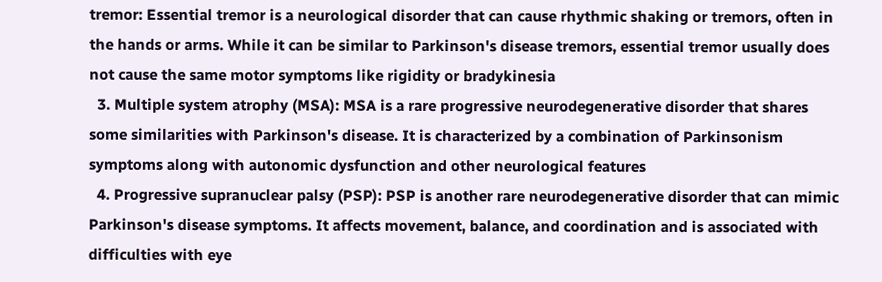tremor: Essential tremor is a neurological disorder that can cause rhythmic shaking or tremors, often in the hands or arms. While it can be similar to Parkinson's disease tremors, essential tremor usually does not cause the same motor symptoms like rigidity or bradykinesia
  3. Multiple system atrophy (MSA): MSA is a rare progressive neurodegenerative disorder that shares some similarities with Parkinson's disease. It is characterized by a combination of Parkinsonism symptoms along with autonomic dysfunction and other neurological features
  4. Progressive supranuclear palsy (PSP): PSP is another rare neurodegenerative disorder that can mimic Parkinson's disease symptoms. It affects movement, balance, and coordination and is associated with difficulties with eye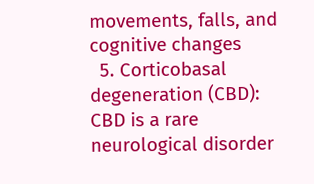movements, falls, and cognitive changes
  5. Corticobasal degeneration (CBD): CBD is a rare neurological disorder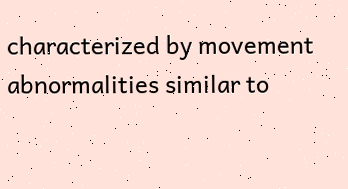characterized by movement abnormalities similar to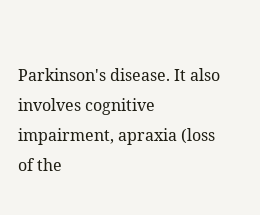Parkinson's disease. It also involves cognitive impairment, apraxia (loss of the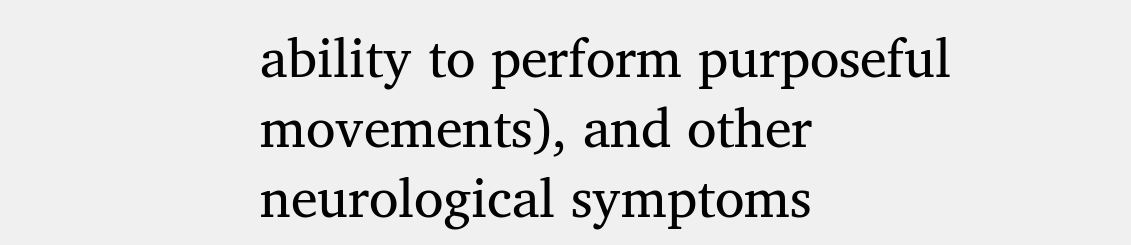ability to perform purposeful movements), and other neurological symptoms